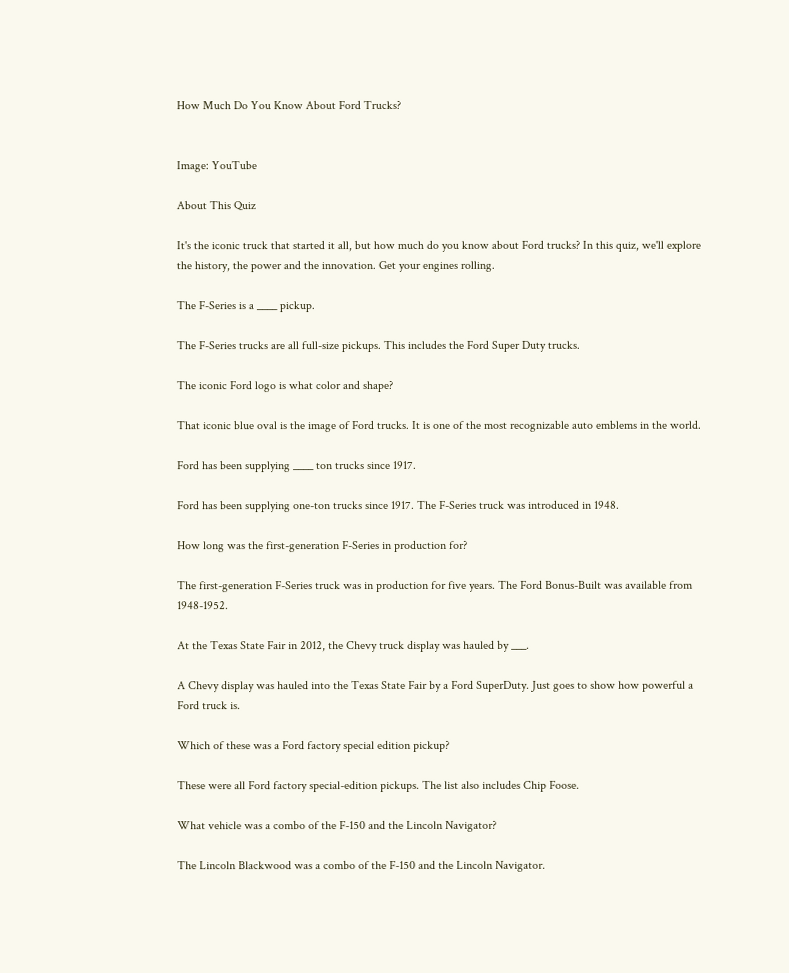How Much Do You Know About Ford Trucks?


Image: YouTube

About This Quiz

It's the iconic truck that started it all, but how much do you know about Ford trucks? In this quiz, we'll explore the history, the power and the innovation. Get your engines rolling.

The F-Series is a ____ pickup.

The F-Series trucks are all full-size pickups. This includes the Ford Super Duty trucks.

The iconic Ford logo is what color and shape?

That iconic blue oval is the image of Ford trucks. It is one of the most recognizable auto emblems in the world.

Ford has been supplying ____ ton trucks since 1917.

Ford has been supplying one-ton trucks since 1917. The F-Series truck was introduced in 1948.

How long was the first-generation F-Series in production for?

The first-generation F-Series truck was in production for five years. The Ford Bonus-Built was available from 1948-1952.

At the Texas State Fair in 2012, the Chevy truck display was hauled by ___.

A Chevy display was hauled into the Texas State Fair by a Ford SuperDuty. Just goes to show how powerful a Ford truck is.

Which of these was a Ford factory special edition pickup?

These were all Ford factory special-edition pickups. The list also includes Chip Foose.

What vehicle was a combo of the F-150 and the Lincoln Navigator?

The Lincoln Blackwood was a combo of the F-150 and the Lincoln Navigator.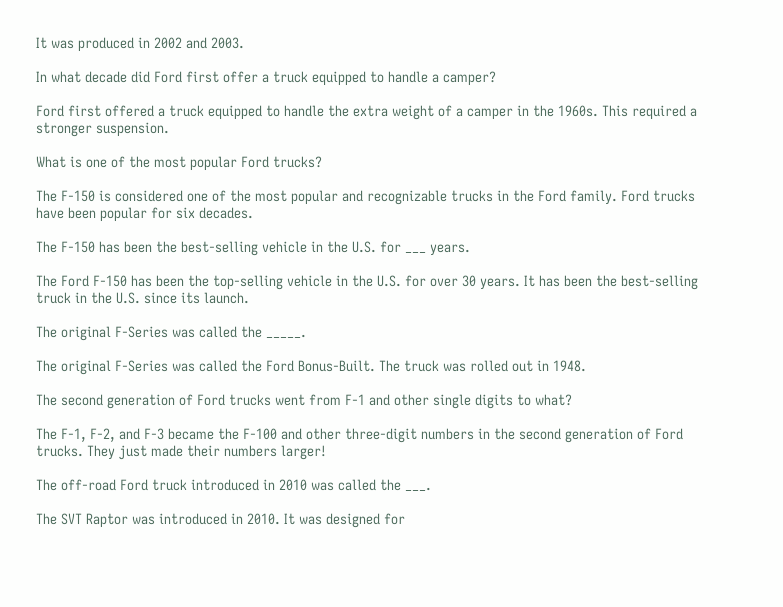It was produced in 2002 and 2003.

In what decade did Ford first offer a truck equipped to handle a camper?

Ford first offered a truck equipped to handle the extra weight of a camper in the 1960s. This required a stronger suspension.

What is one of the most popular Ford trucks?

The F-150 is considered one of the most popular and recognizable trucks in the Ford family. Ford trucks have been popular for six decades.

The F-150 has been the best-selling vehicle in the U.S. for ___ years.

The Ford F-150 has been the top-selling vehicle in the U.S. for over 30 years. It has been the best-selling truck in the U.S. since its launch.

The original F-Series was called the _____.

The original F-Series was called the Ford Bonus-Built. The truck was rolled out in 1948.

The second generation of Ford trucks went from F-1 and other single digits to what?

The F-1, F-2, and F-3 became the F-100 and other three-digit numbers in the second generation of Ford trucks. They just made their numbers larger!

The off-road Ford truck introduced in 2010 was called the ___.

The SVT Raptor was introduced in 2010. It was designed for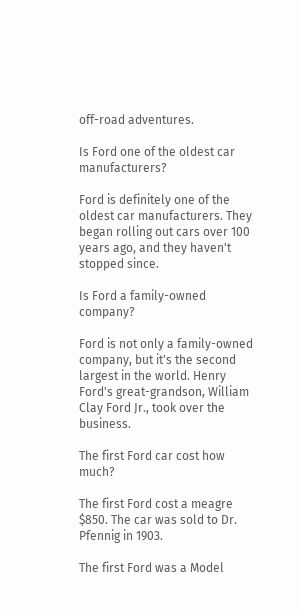off-road adventures.

Is Ford one of the oldest car manufacturers?

Ford is definitely one of the oldest car manufacturers. They began rolling out cars over 100 years ago, and they haven't stopped since.

Is Ford a family-owned company?

Ford is not only a family-owned company, but it's the second largest in the world. Henry Ford's great-grandson, William Clay Ford Jr., took over the business.

The first Ford car cost how much?

The first Ford cost a meagre $850. The car was sold to Dr. Pfennig in 1903.

The first Ford was a Model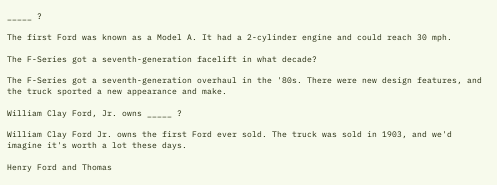_____ ?

The first Ford was known as a Model A. It had a 2-cylinder engine and could reach 30 mph.

The F-Series got a seventh-generation facelift in what decade?

The F-Series got a seventh-generation overhaul in the '80s. There were new design features, and the truck sported a new appearance and make.

William Clay Ford, Jr. owns _____ ?

William Clay Ford Jr. owns the first Ford ever sold. The truck was sold in 1903, and we'd imagine it's worth a lot these days.

Henry Ford and Thomas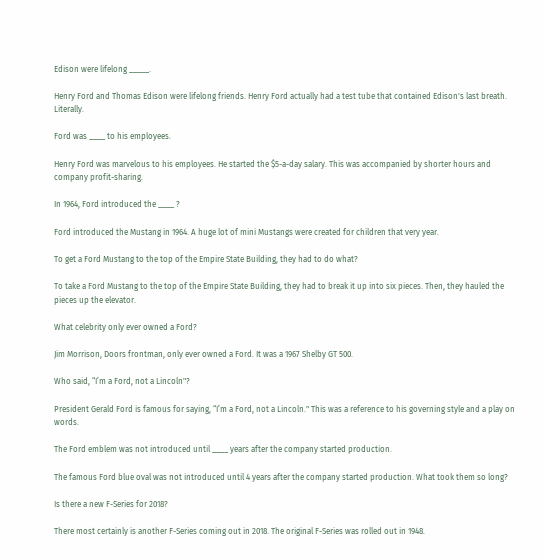Edison were lifelong _____.

Henry Ford and Thomas Edison were lifelong friends. Henry Ford actually had a test tube that contained Edison's last breath. Literally.

Ford was ____ to his employees.

Henry Ford was marvelous to his employees. He started the $5-a-day salary. This was accompanied by shorter hours and company profit-sharing.

In 1964, Ford introduced the ____ ?

Ford introduced the Mustang in 1964. A huge lot of mini Mustangs were created for children that very year.

To get a Ford Mustang to the top of the Empire State Building, they had to do what?

To take a Ford Mustang to the top of the Empire State Building, they had to break it up into six pieces. Then, they hauled the pieces up the elevator.

What celebrity only ever owned a Ford?

Jim Morrison, Doors frontman, only ever owned a Ford. It was a 1967 Shelby GT 500.

Who said, “I’m a Ford, not a Lincoln"?

President Gerald Ford is famous for saying, “I’m a Ford, not a Lincoln." This was a reference to his governing style and a play on words.

The Ford emblem was not introduced until ____ years after the company started production.

The famous Ford blue oval was not introduced until 4 years after the company started production. What took them so long?

Is there a new F-Series for 2018?

There most certainly is another F-Series coming out in 2018. The original F-Series was rolled out in 1948.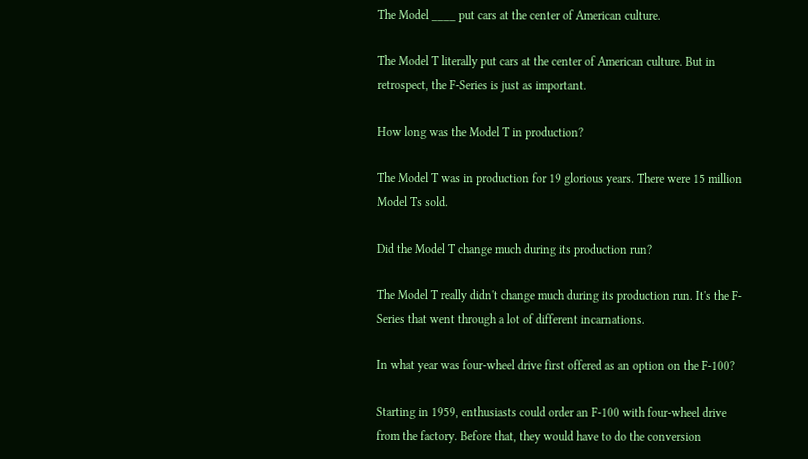The Model ____ put cars at the center of American culture.

The Model T literally put cars at the center of American culture. But in retrospect, the F-Series is just as important.

How long was the Model T in production?

The Model T was in production for 19 glorious years. There were 15 million Model Ts sold.

Did the Model T change much during its production run?

The Model T really didn't change much during its production run. It's the F-Series that went through a lot of different incarnations.

In what year was four-wheel drive first offered as an option on the F-100?

Starting in 1959, enthusiasts could order an F-100 with four-wheel drive from the factory. Before that, they would have to do the conversion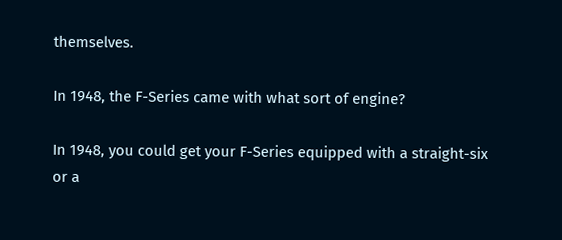themselves.

In 1948, the F-Series came with what sort of engine?

In 1948, you could get your F-Series equipped with a straight-six or a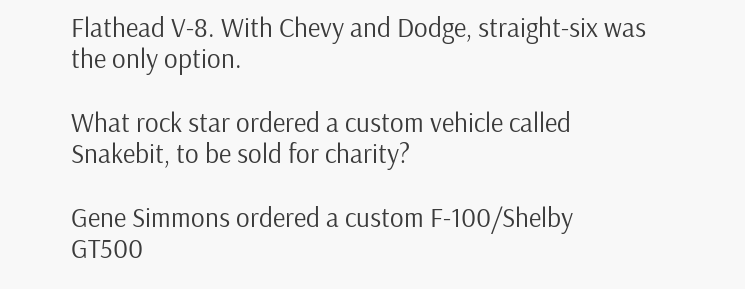Flathead V-8. With Chevy and Dodge, straight-six was the only option.

What rock star ordered a custom vehicle called Snakebit, to be sold for charity?

Gene Simmons ordered a custom F-100/Shelby GT500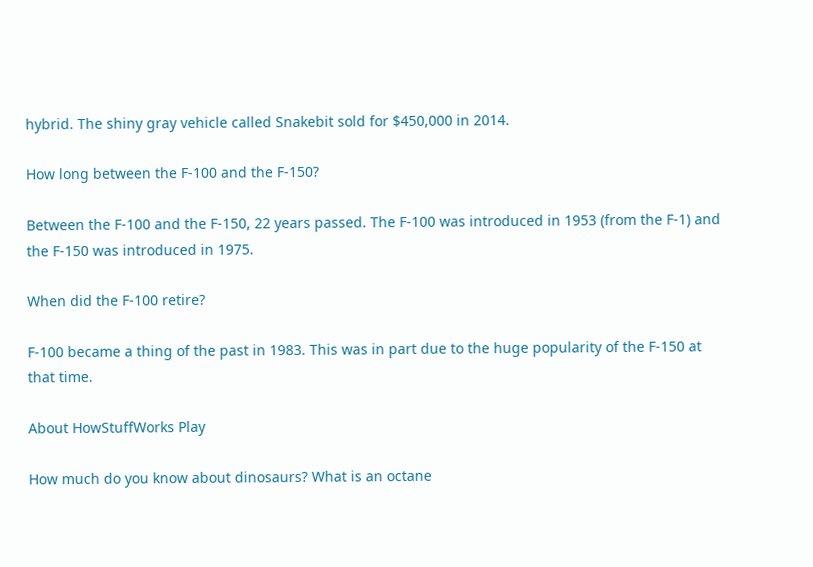hybrid. The shiny gray vehicle called Snakebit sold for $450,000 in 2014.

How long between the F-100 and the F-150?

Between the F-100 and the F-150, 22 years passed. The F-100 was introduced in 1953 (from the F-1) and the F-150 was introduced in 1975.

When did the F-100 retire?

F-100 became a thing of the past in 1983. This was in part due to the huge popularity of the F-150 at that time.

About HowStuffWorks Play

How much do you know about dinosaurs? What is an octane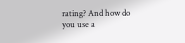rating? And how do you use a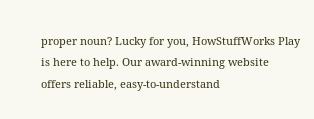proper noun? Lucky for you, HowStuffWorks Play is here to help. Our award-winning website offers reliable, easy-to-understand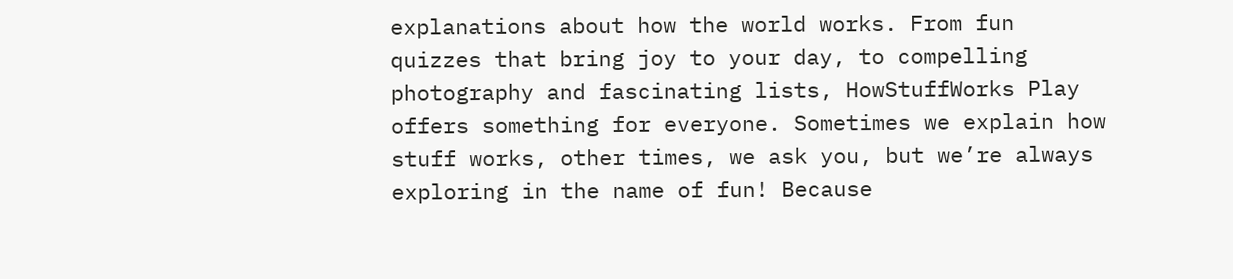explanations about how the world works. From fun quizzes that bring joy to your day, to compelling photography and fascinating lists, HowStuffWorks Play offers something for everyone. Sometimes we explain how stuff works, other times, we ask you, but we’re always exploring in the name of fun! Because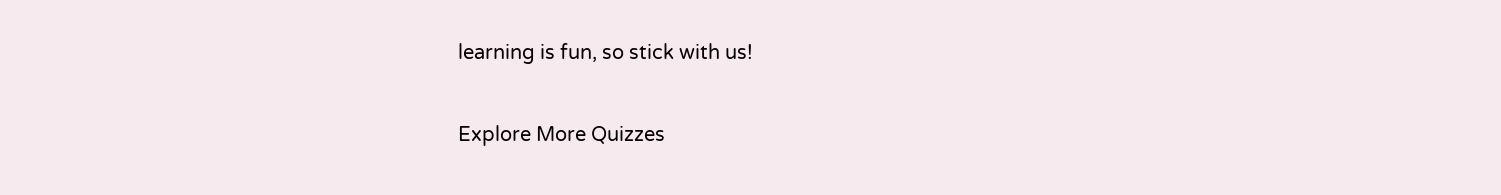learning is fun, so stick with us!

Explore More Quizzes